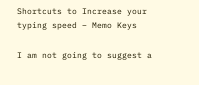Shortcuts to Increase your typing speed – Memo Keys

I am not going to suggest a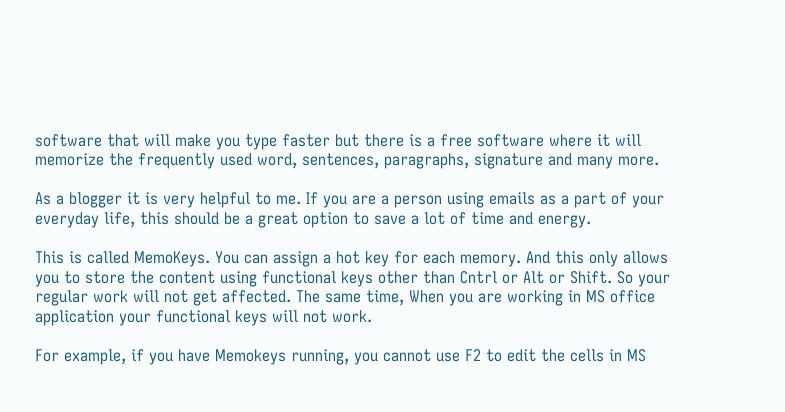software that will make you type faster but there is a free software where it will memorize the frequently used word, sentences, paragraphs, signature and many more.

As a blogger it is very helpful to me. If you are a person using emails as a part of your everyday life, this should be a great option to save a lot of time and energy.

This is called MemoKeys. You can assign a hot key for each memory. And this only allows you to store the content using functional keys other than Cntrl or Alt or Shift. So your regular work will not get affected. The same time, When you are working in MS office application your functional keys will not work.

For example, if you have Memokeys running, you cannot use F2 to edit the cells in MS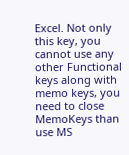Excel. Not only this key, you cannot use any other Functional keys along with memo keys, you need to close MemoKeys than use MS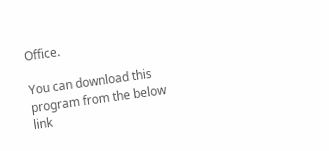Office.

You can download this program from the below link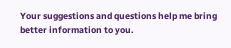Your suggestions and questions help me bring better information to you.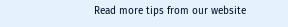Read more tips from our website